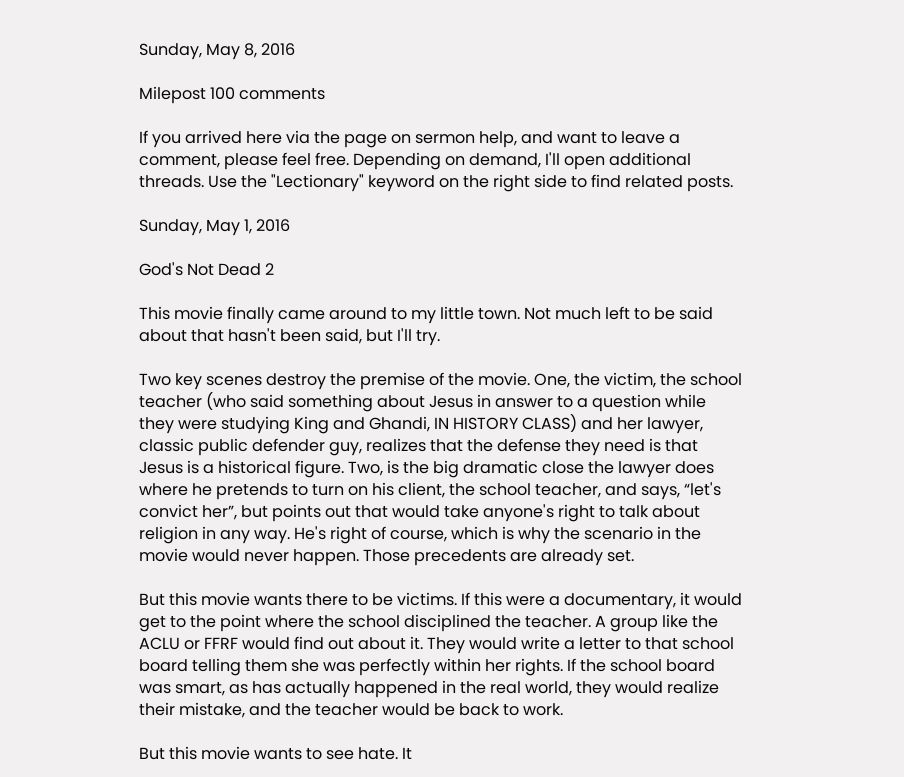Sunday, May 8, 2016

Milepost 100 comments

If you arrived here via the page on sermon help, and want to leave a comment, please feel free. Depending on demand, I'll open additional threads. Use the "Lectionary" keyword on the right side to find related posts.

Sunday, May 1, 2016

God's Not Dead 2

This movie finally came around to my little town. Not much left to be said about that hasn't been said, but I'll try.

Two key scenes destroy the premise of the movie. One, the victim, the school teacher (who said something about Jesus in answer to a question while they were studying King and Ghandi, IN HISTORY CLASS) and her lawyer, classic public defender guy, realizes that the defense they need is that Jesus is a historical figure. Two, is the big dramatic close the lawyer does where he pretends to turn on his client, the school teacher, and says, “let's convict her”, but points out that would take anyone's right to talk about religion in any way. He's right of course, which is why the scenario in the movie would never happen. Those precedents are already set.

But this movie wants there to be victims. If this were a documentary, it would get to the point where the school disciplined the teacher. A group like the ACLU or FFRF would find out about it. They would write a letter to that school board telling them she was perfectly within her rights. If the school board was smart, as has actually happened in the real world, they would realize their mistake, and the teacher would be back to work.

But this movie wants to see hate. It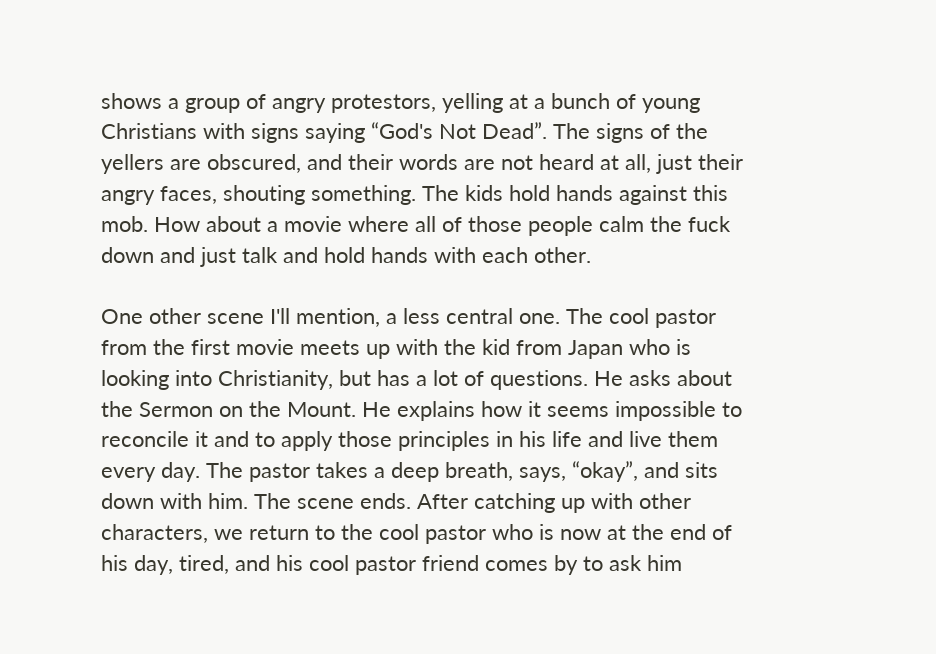shows a group of angry protestors, yelling at a bunch of young Christians with signs saying “God's Not Dead”. The signs of the yellers are obscured, and their words are not heard at all, just their angry faces, shouting something. The kids hold hands against this mob. How about a movie where all of those people calm the fuck down and just talk and hold hands with each other.

One other scene I'll mention, a less central one. The cool pastor from the first movie meets up with the kid from Japan who is looking into Christianity, but has a lot of questions. He asks about the Sermon on the Mount. He explains how it seems impossible to reconcile it and to apply those principles in his life and live them every day. The pastor takes a deep breath, says, “okay”, and sits down with him. The scene ends. After catching up with other characters, we return to the cool pastor who is now at the end of his day, tired, and his cool pastor friend comes by to ask him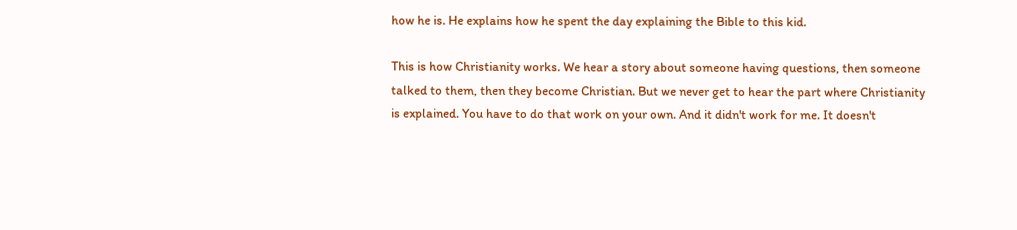how he is. He explains how he spent the day explaining the Bible to this kid.

This is how Christianity works. We hear a story about someone having questions, then someone talked to them, then they become Christian. But we never get to hear the part where Christianity is explained. You have to do that work on your own. And it didn't work for me. It doesn't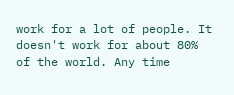work for a lot of people. It doesn't work for about 80% of the world. Any time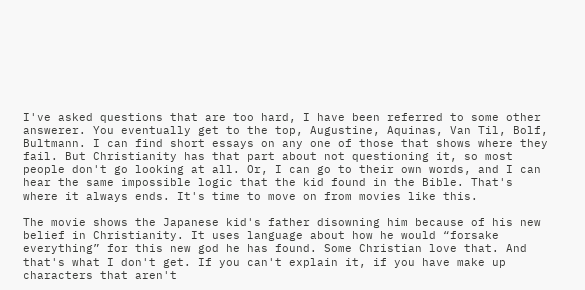I've asked questions that are too hard, I have been referred to some other answerer. You eventually get to the top, Augustine, Aquinas, Van Til, Bolf, Bultmann. I can find short essays on any one of those that shows where they fail. But Christianity has that part about not questioning it, so most people don't go looking at all. Or, I can go to their own words, and I can hear the same impossible logic that the kid found in the Bible. That's where it always ends. It's time to move on from movies like this.

The movie shows the Japanese kid's father disowning him because of his new belief in Christianity. It uses language about how he would “forsake everything” for this new god he has found. Some Christian love that. And that's what I don't get. If you can't explain it, if you have make up characters that aren't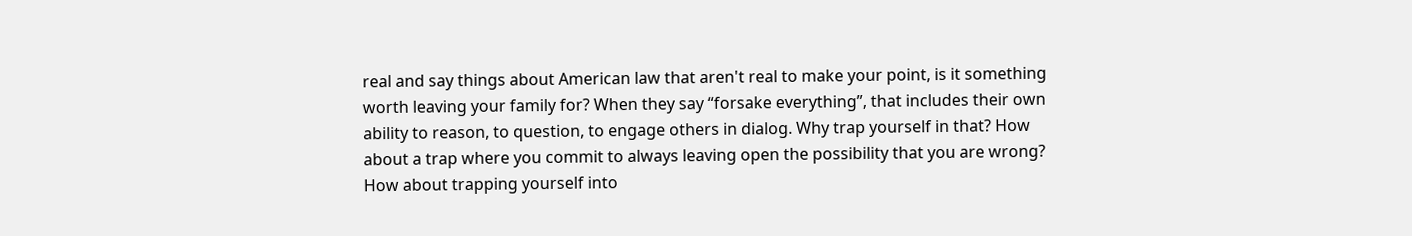real and say things about American law that aren't real to make your point, is it something worth leaving your family for? When they say “forsake everything”, that includes their own ability to reason, to question, to engage others in dialog. Why trap yourself in that? How about a trap where you commit to always leaving open the possibility that you are wrong? How about trapping yourself into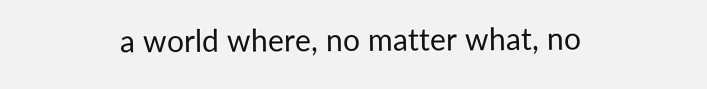a world where, no matter what, no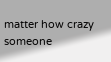matter how crazy someone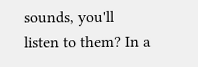sounds, you'll listen to them? In a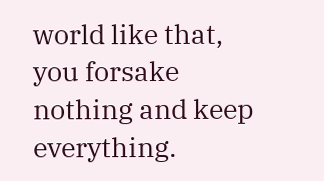world like that, you forsake nothing and keep everything.